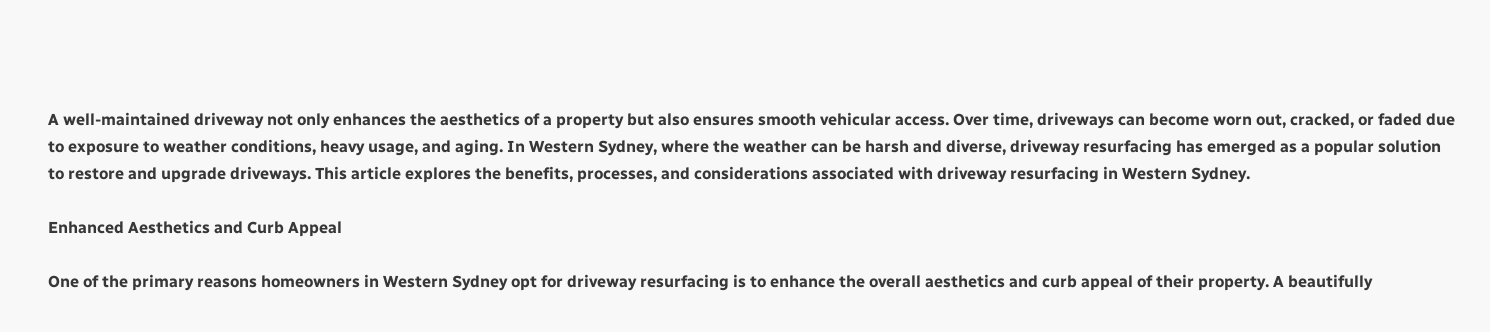A well-maintained driveway not only enhances the aesthetics of a property but also ensures smooth vehicular access. Over time, driveways can become worn out, cracked, or faded due to exposure to weather conditions, heavy usage, and aging. In Western Sydney, where the weather can be harsh and diverse, driveway resurfacing has emerged as a popular solution to restore and upgrade driveways. This article explores the benefits, processes, and considerations associated with driveway resurfacing in Western Sydney.

Enhanced Aesthetics and Curb Appeal

One of the primary reasons homeowners in Western Sydney opt for driveway resurfacing is to enhance the overall aesthetics and curb appeal of their property. A beautifully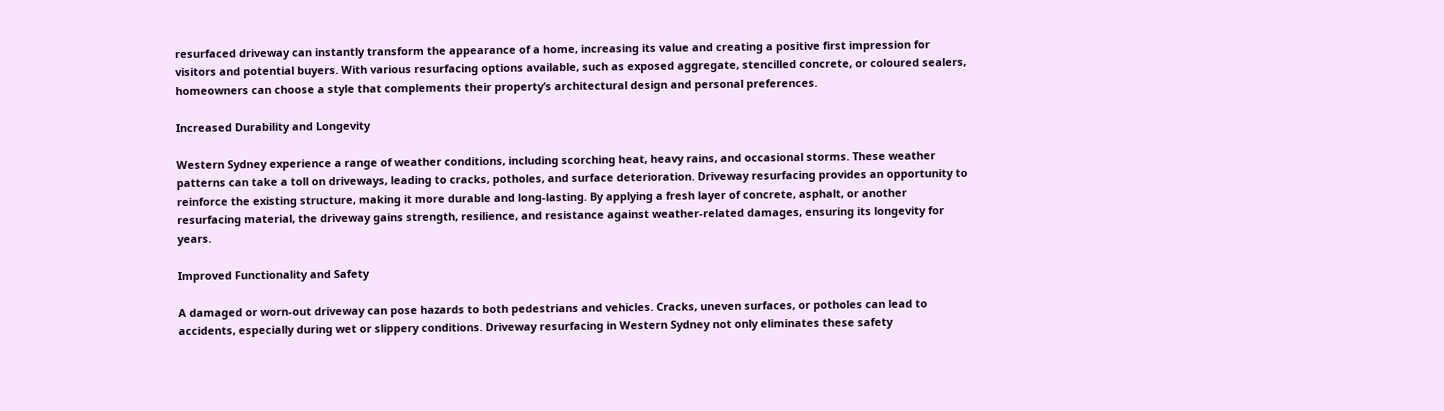resurfaced driveway can instantly transform the appearance of a home, increasing its value and creating a positive first impression for visitors and potential buyers. With various resurfacing options available, such as exposed aggregate, stencilled concrete, or coloured sealers, homeowners can choose a style that complements their property’s architectural design and personal preferences.

Increased Durability and Longevity

Western Sydney experience a range of weather conditions, including scorching heat, heavy rains, and occasional storms. These weather patterns can take a toll on driveways, leading to cracks, potholes, and surface deterioration. Driveway resurfacing provides an opportunity to reinforce the existing structure, making it more durable and long-lasting. By applying a fresh layer of concrete, asphalt, or another resurfacing material, the driveway gains strength, resilience, and resistance against weather-related damages, ensuring its longevity for years.

Improved Functionality and Safety

A damaged or worn-out driveway can pose hazards to both pedestrians and vehicles. Cracks, uneven surfaces, or potholes can lead to accidents, especially during wet or slippery conditions. Driveway resurfacing in Western Sydney not only eliminates these safety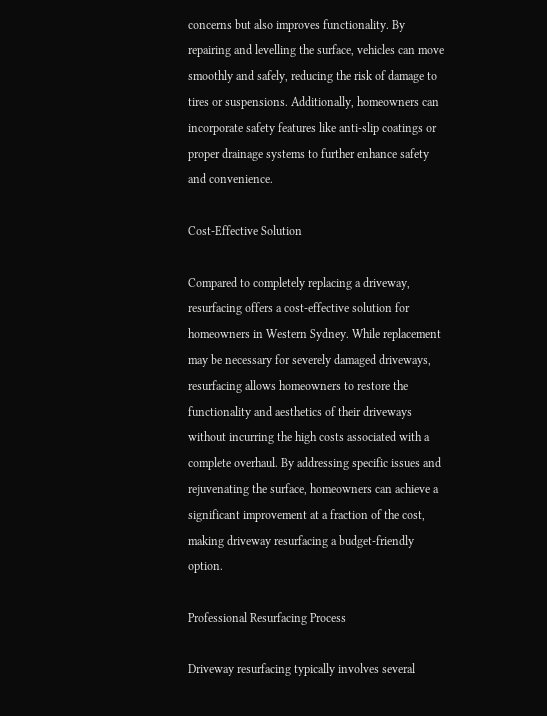concerns but also improves functionality. By repairing and levelling the surface, vehicles can move smoothly and safely, reducing the risk of damage to tires or suspensions. Additionally, homeowners can incorporate safety features like anti-slip coatings or proper drainage systems to further enhance safety and convenience.

Cost-Effective Solution

Compared to completely replacing a driveway, resurfacing offers a cost-effective solution for homeowners in Western Sydney. While replacement may be necessary for severely damaged driveways, resurfacing allows homeowners to restore the functionality and aesthetics of their driveways without incurring the high costs associated with a complete overhaul. By addressing specific issues and rejuvenating the surface, homeowners can achieve a significant improvement at a fraction of the cost, making driveway resurfacing a budget-friendly option.

Professional Resurfacing Process

Driveway resurfacing typically involves several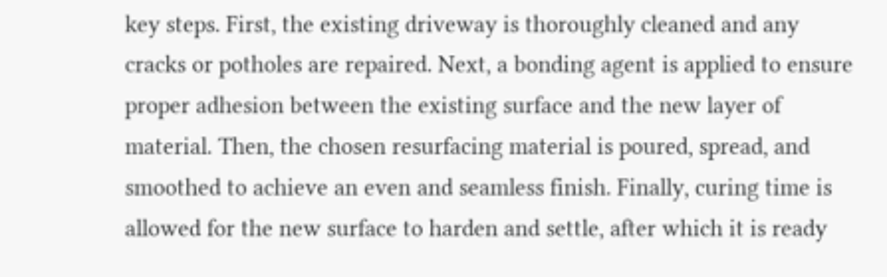key steps. First, the existing driveway is thoroughly cleaned and any cracks or potholes are repaired. Next, a bonding agent is applied to ensure proper adhesion between the existing surface and the new layer of material. Then, the chosen resurfacing material is poured, spread, and smoothed to achieve an even and seamless finish. Finally, curing time is allowed for the new surface to harden and settle, after which it is ready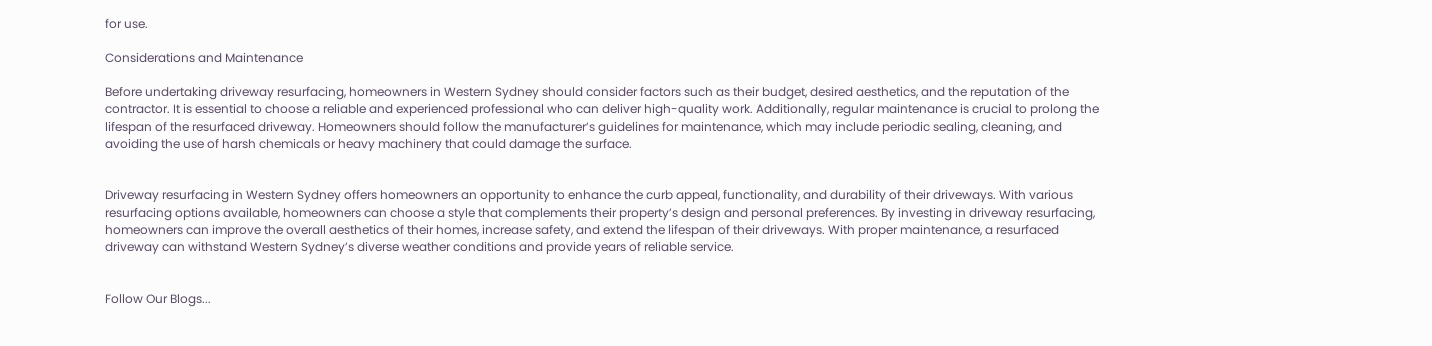for use.

Considerations and Maintenance

Before undertaking driveway resurfacing, homeowners in Western Sydney should consider factors such as their budget, desired aesthetics, and the reputation of the contractor. It is essential to choose a reliable and experienced professional who can deliver high-quality work. Additionally, regular maintenance is crucial to prolong the lifespan of the resurfaced driveway. Homeowners should follow the manufacturer’s guidelines for maintenance, which may include periodic sealing, cleaning, and avoiding the use of harsh chemicals or heavy machinery that could damage the surface.


Driveway resurfacing in Western Sydney offers homeowners an opportunity to enhance the curb appeal, functionality, and durability of their driveways. With various resurfacing options available, homeowners can choose a style that complements their property’s design and personal preferences. By investing in driveway resurfacing, homeowners can improve the overall aesthetics of their homes, increase safety, and extend the lifespan of their driveways. With proper maintenance, a resurfaced driveway can withstand Western Sydney’s diverse weather conditions and provide years of reliable service.


Follow Our Blogs...